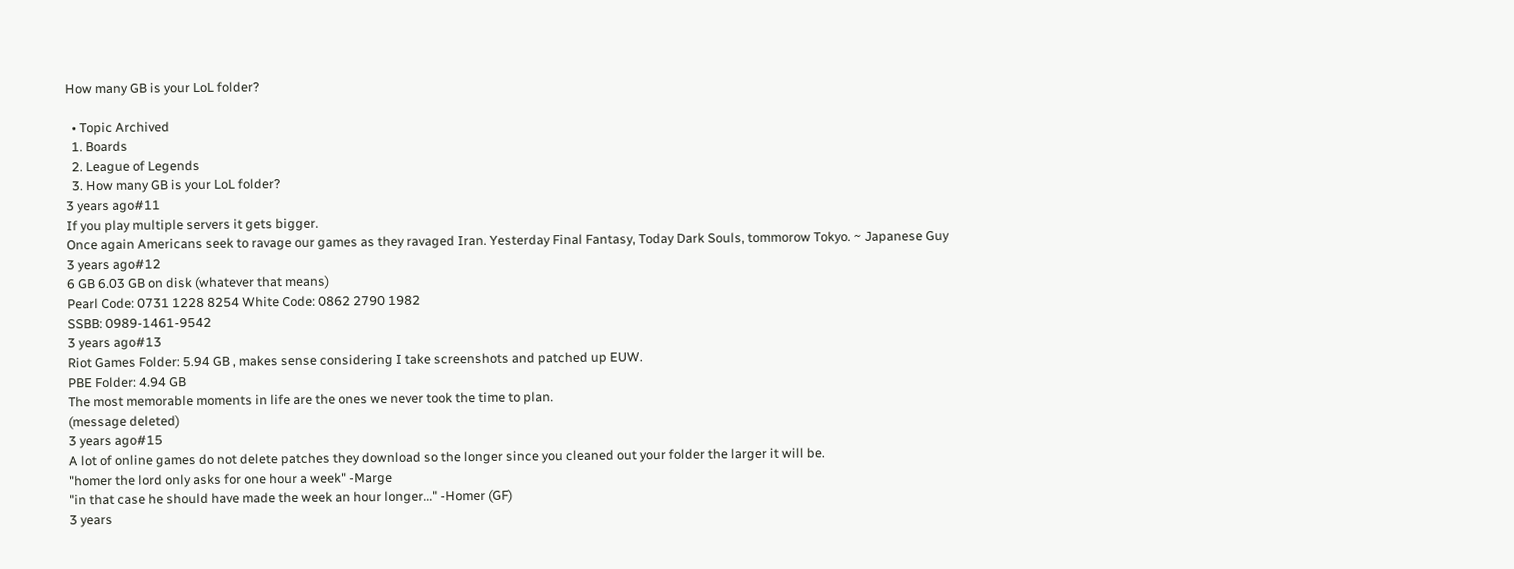How many GB is your LoL folder?

  • Topic Archived
  1. Boards
  2. League of Legends
  3. How many GB is your LoL folder?
3 years ago#11
If you play multiple servers it gets bigger.
Once again Americans seek to ravage our games as they ravaged Iran. Yesterday Final Fantasy, Today Dark Souls, tommorow Tokyo. ~ Japanese Guy
3 years ago#12
6 GB 6.03 GB on disk (whatever that means)
Pearl Code: 0731 1228 8254 White Code: 0862 2790 1982
SSBB: 0989-1461-9542
3 years ago#13
Riot Games Folder: 5.94 GB , makes sense considering I take screenshots and patched up EUW.
PBE Folder: 4.94 GB
The most memorable moments in life are the ones we never took the time to plan.
(message deleted)
3 years ago#15
A lot of online games do not delete patches they download so the longer since you cleaned out your folder the larger it will be.
"homer the lord only asks for one hour a week" -Marge
"in that case he should have made the week an hour longer..." -Homer (GF)
3 years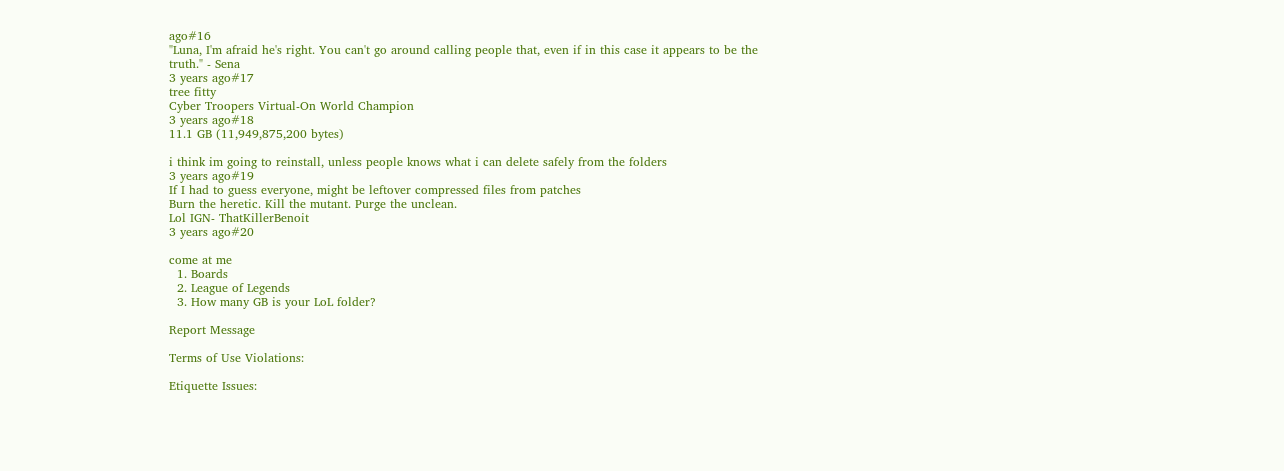ago#16
"Luna, I'm afraid he's right. You can't go around calling people that, even if in this case it appears to be the truth." - Sena
3 years ago#17
tree fitty
Cyber Troopers Virtual-On World Champion
3 years ago#18
11.1 GB (11,949,875,200 bytes)

i think im going to reinstall, unless people knows what i can delete safely from the folders
3 years ago#19
If I had to guess everyone, might be leftover compressed files from patches
Burn the heretic. Kill the mutant. Purge the unclean.
Lol IGN- ThatKillerBenoit
3 years ago#20

come at me
  1. Boards
  2. League of Legends
  3. How many GB is your LoL folder?

Report Message

Terms of Use Violations:

Etiquette Issues: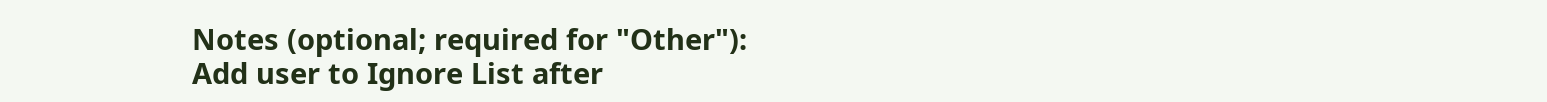Notes (optional; required for "Other"):
Add user to Ignore List after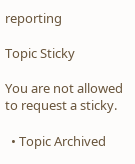reporting

Topic Sticky

You are not allowed to request a sticky.

  • Topic Archived